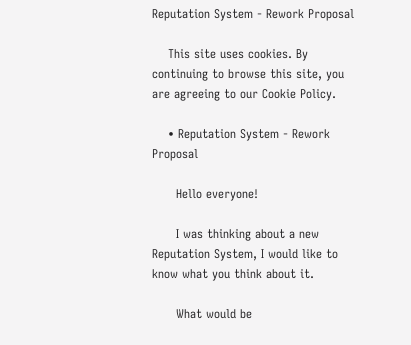Reputation System - Rework Proposal

    This site uses cookies. By continuing to browse this site, you are agreeing to our Cookie Policy.

    • Reputation System - Rework Proposal

      Hello everyone!

      I was thinking about a new Reputation System, I would like to know what you think about it.

      What would be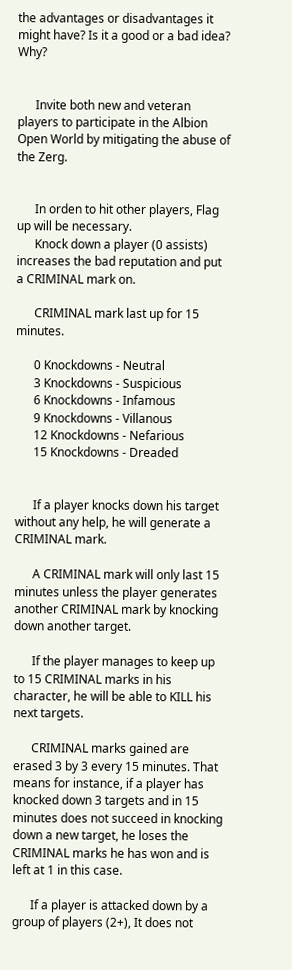the advantages or disadvantages it might have? Is it a good or a bad idea? Why?


      Invite both new and veteran players to participate in the Albion Open World by mitigating the abuse of the Zerg.


      In orden to hit other players, Flag up will be necessary.
      Knock down a player (0 assists) increases the bad reputation and put a CRIMINAL mark on.

      CRIMINAL mark last up for 15 minutes.

      0 Knockdowns - Neutral
      3 Knockdowns - Suspicious
      6 Knockdowns - Infamous
      9 Knockdowns - Villanous
      12 Knockdowns - Nefarious
      15 Knockdowns - Dreaded


      If a player knocks down his target without any help, he will generate a CRIMINAL mark.

      A CRIMINAL mark will only last 15 minutes unless the player generates another CRIMINAL mark by knocking down another target.

      If the player manages to keep up to 15 CRIMINAL marks in his character, he will be able to KILL his next targets.

      CRIMINAL marks gained are erased 3 by 3 every 15 minutes. That means for instance, if a player has knocked down 3 targets and in 15 minutes does not succeed in knocking down a new target, he loses the CRIMINAL marks he has won and is left at 1 in this case.

      If a player is attacked down by a group of players (2+), It does not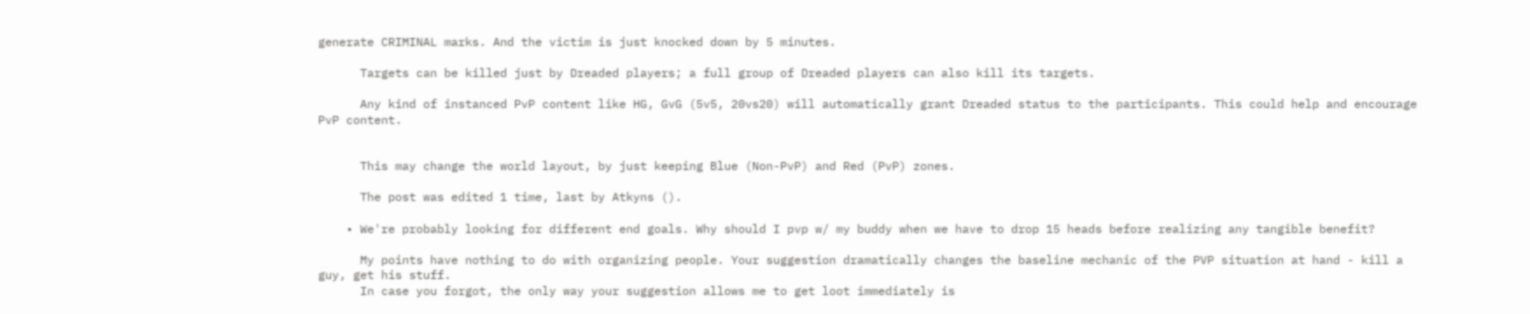generate CRIMINAL marks. And the victim is just knocked down by 5 minutes.

      Targets can be killed just by Dreaded players; a full group of Dreaded players can also kill its targets.

      Any kind of instanced PvP content like HG, GvG (5v5, 20vs20) will automatically grant Dreaded status to the participants. This could help and encourage PvP content.


      This may change the world layout, by just keeping Blue (Non-PvP) and Red (PvP) zones.

      The post was edited 1 time, last by Atkyns ().

    • We're probably looking for different end goals. Why should I pvp w/ my buddy when we have to drop 15 heads before realizing any tangible benefit?

      My points have nothing to do with organizing people. Your suggestion dramatically changes the baseline mechanic of the PVP situation at hand - kill a guy, get his stuff.
      In case you forgot, the only way your suggestion allows me to get loot immediately is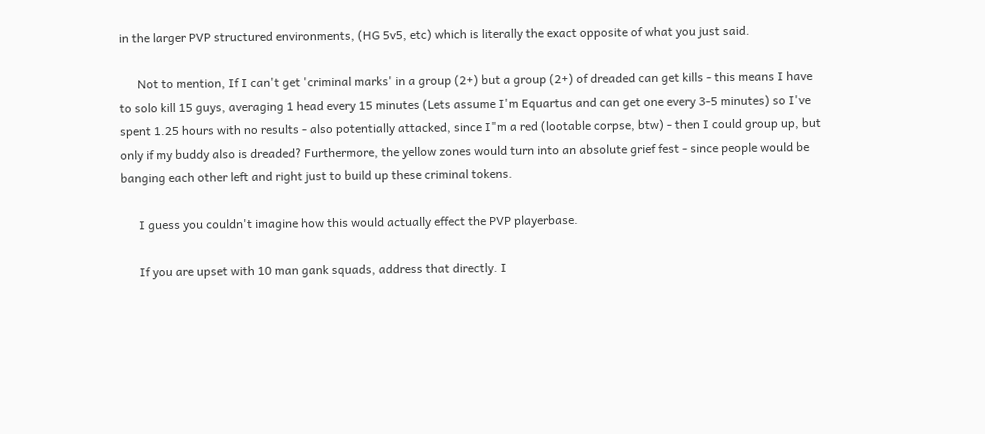in the larger PVP structured environments, (HG 5v5, etc) which is literally the exact opposite of what you just said.

      Not to mention, If I can't get 'criminal marks' in a group (2+) but a group (2+) of dreaded can get kills - this means I have to solo kill 15 guys, averaging 1 head every 15 minutes (Lets assume I'm Equartus and can get one every 3-5 minutes) so I've spent 1.25 hours with no results - also potentially attacked, since I"m a red (lootable corpse, btw) - then I could group up, but only if my buddy also is dreaded? Furthermore, the yellow zones would turn into an absolute grief fest - since people would be banging each other left and right just to build up these criminal tokens.

      I guess you couldn't imagine how this would actually effect the PVP playerbase.

      If you are upset with 10 man gank squads, address that directly. I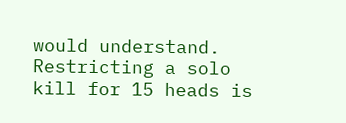would understand. Restricting a solo kill for 15 heads is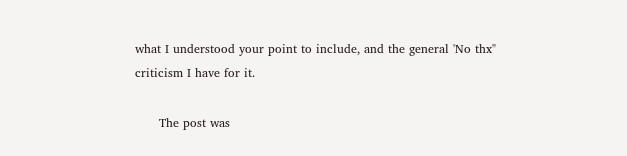what I understood your point to include, and the general 'No thx" criticism I have for it.

      The post was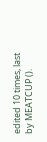edited 10 times, last by MEATCUP ().